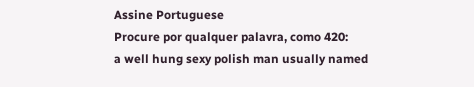Assine Portuguese
Procure por qualquer palavra, como 420:
a well hung sexy polish man usually named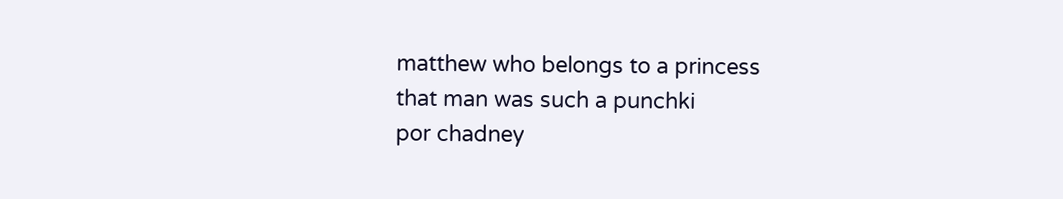matthew who belongs to a princess
that man was such a punchki
por chadney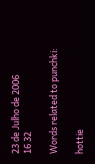23 de Julho de 2006
16 32

Words related to punchki:

hottie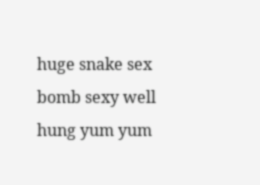huge snake sex bomb sexy well hung yum yum